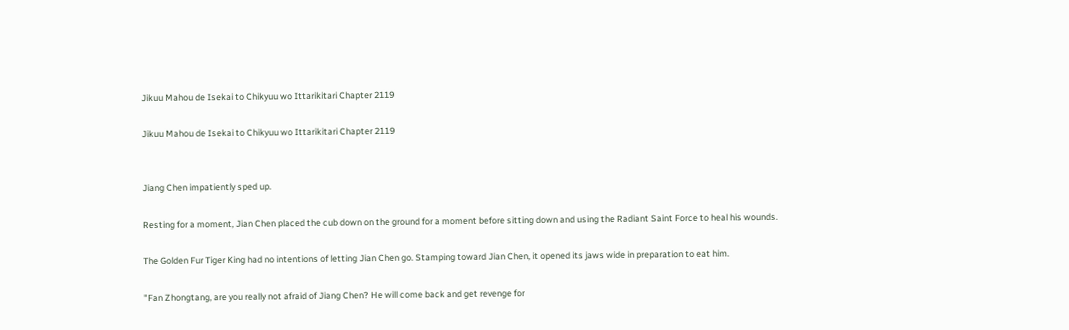Jikuu Mahou de Isekai to Chikyuu wo Ittarikitari Chapter 2119

Jikuu Mahou de Isekai to Chikyuu wo Ittarikitari Chapter 2119


Jiang Chen impatiently sped up.

Resting for a moment, Jian Chen placed the cub down on the ground for a moment before sitting down and using the Radiant Saint Force to heal his wounds.

The Golden Fur Tiger King had no intentions of letting Jian Chen go. Stamping toward Jian Chen, it opened its jaws wide in preparation to eat him.

"Fan Zhongtang, are you really not afraid of Jiang Chen? He will come back and get revenge for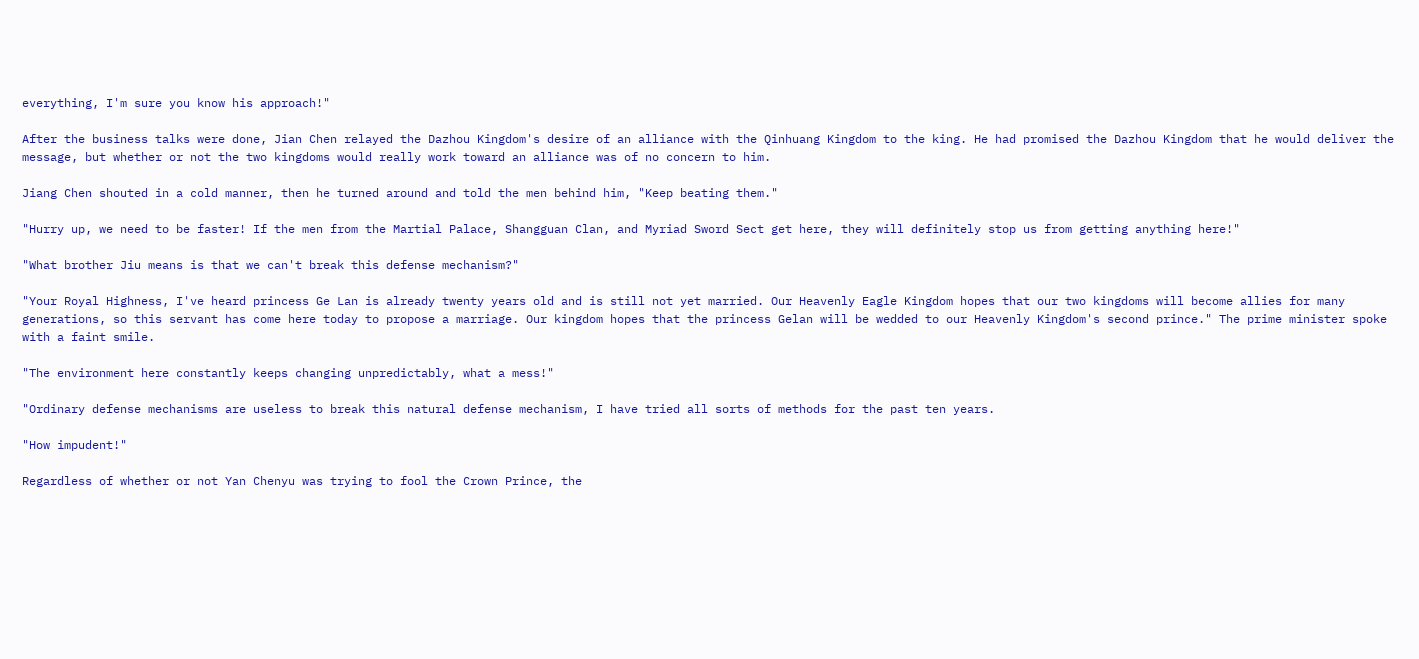everything, I'm sure you know his approach!"

After the business talks were done, Jian Chen relayed the Dazhou Kingdom's desire of an alliance with the Qinhuang Kingdom to the king. He had promised the Dazhou Kingdom that he would deliver the message, but whether or not the two kingdoms would really work toward an alliance was of no concern to him.

Jiang Chen shouted in a cold manner, then he turned around and told the men behind him, "Keep beating them."

"Hurry up, we need to be faster! If the men from the Martial Palace, Shangguan Clan, and Myriad Sword Sect get here, they will definitely stop us from getting anything here!"

"What brother Jiu means is that we can't break this defense mechanism?"

"Your Royal Highness, I've heard princess Ge Lan is already twenty years old and is still not yet married. Our Heavenly Eagle Kingdom hopes that our two kingdoms will become allies for many generations, so this servant has come here today to propose a marriage. Our kingdom hopes that the princess Gelan will be wedded to our Heavenly Kingdom's second prince." The prime minister spoke with a faint smile.

"The environment here constantly keeps changing unpredictably, what a mess!"

"Ordinary defense mechanisms are useless to break this natural defense mechanism, I have tried all sorts of methods for the past ten years.

"How impudent!"

Regardless of whether or not Yan Chenyu was trying to fool the Crown Prince, the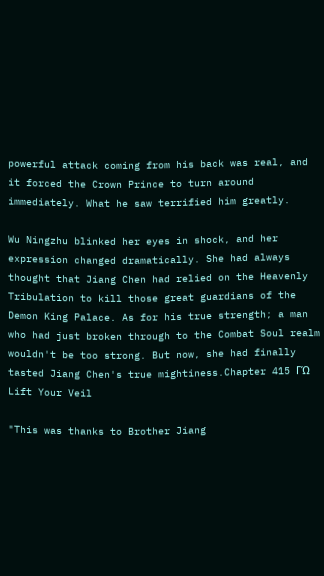powerful attack coming from his back was real, and it forced the Crown Prince to turn around immediately. What he saw terrified him greatly.

Wu Ningzhu blinked her eyes in shock, and her expression changed dramatically. She had always thought that Jiang Chen had relied on the Heavenly Tribulation to kill those great guardians of the Demon King Palace. As for his true strength; a man who had just broken through to the Combat Soul realm wouldn't be too strong. But now, she had finally tasted Jiang Chen's true mightiness.Chapter 415 ΓΏ Lift Your Veil

"This was thanks to Brother Jiang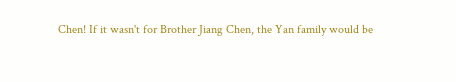Chen! If it wasn't for Brother Jiang Chen, the Yan family would be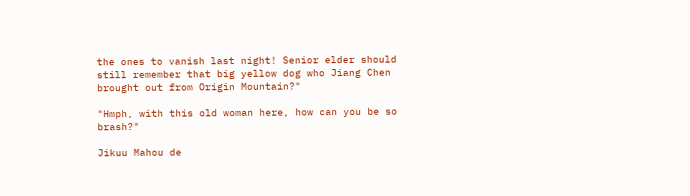the ones to vanish last night! Senior elder should still remember that big yellow dog who Jiang Chen brought out from Origin Mountain?"

"Hmph, with this old woman here, how can you be so brash?"

Jikuu Mahou de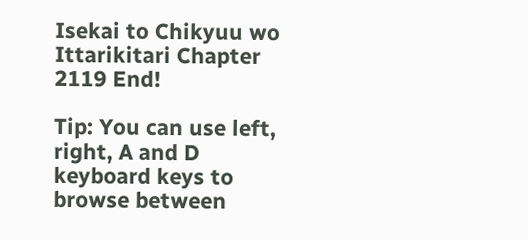Isekai to Chikyuu wo Ittarikitari Chapter 2119 End!

Tip: You can use left, right, A and D keyboard keys to browse between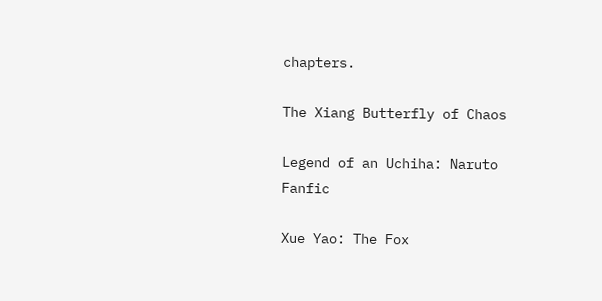chapters.

The Xiang Butterfly of Chaos

Legend of an Uchiha: Naruto Fanfic

Xue Yao: The Fox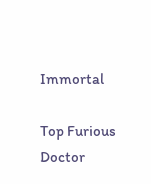Immortal

Top Furious Doctor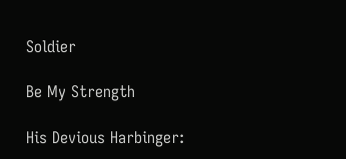Soldier

Be My Strength

His Devious Harbinger: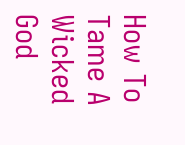How To Tame A Wicked God